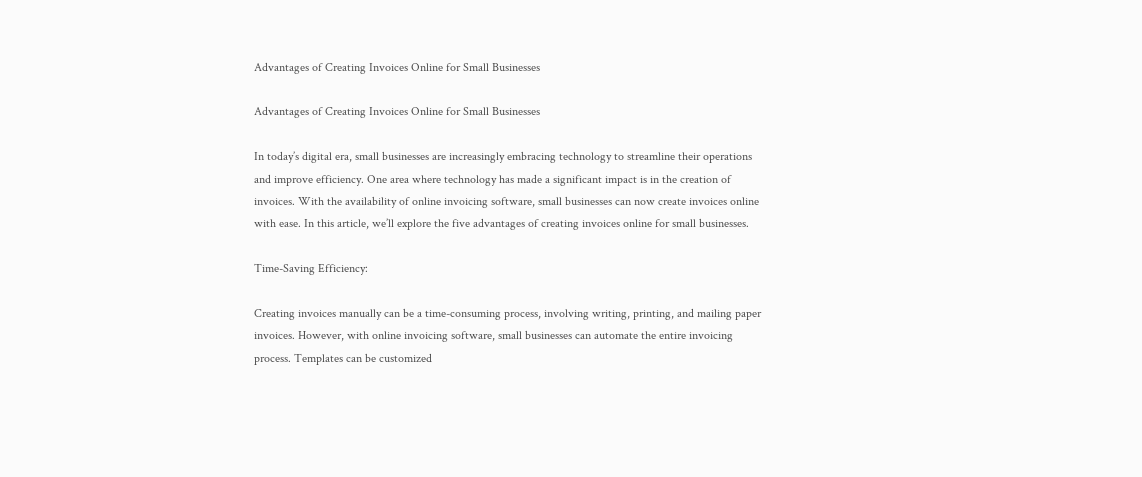Advantages of Creating Invoices Online for Small Businesses

Advantages of Creating Invoices Online for Small Businesses

In today’s digital era, small businesses are increasingly embracing technology to streamline their operations and improve efficiency. One area where technology has made a significant impact is in the creation of invoices. With the availability of online invoicing software, small businesses can now create invoices online with ease. In this article, we’ll explore the five advantages of creating invoices online for small businesses.

Time-Saving Efficiency:

Creating invoices manually can be a time-consuming process, involving writing, printing, and mailing paper invoices. However, with online invoicing software, small businesses can automate the entire invoicing process. Templates can be customized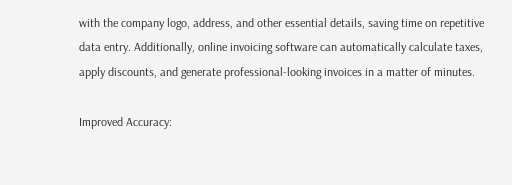with the company logo, address, and other essential details, saving time on repetitive data entry. Additionally, online invoicing software can automatically calculate taxes, apply discounts, and generate professional-looking invoices in a matter of minutes.

Improved Accuracy: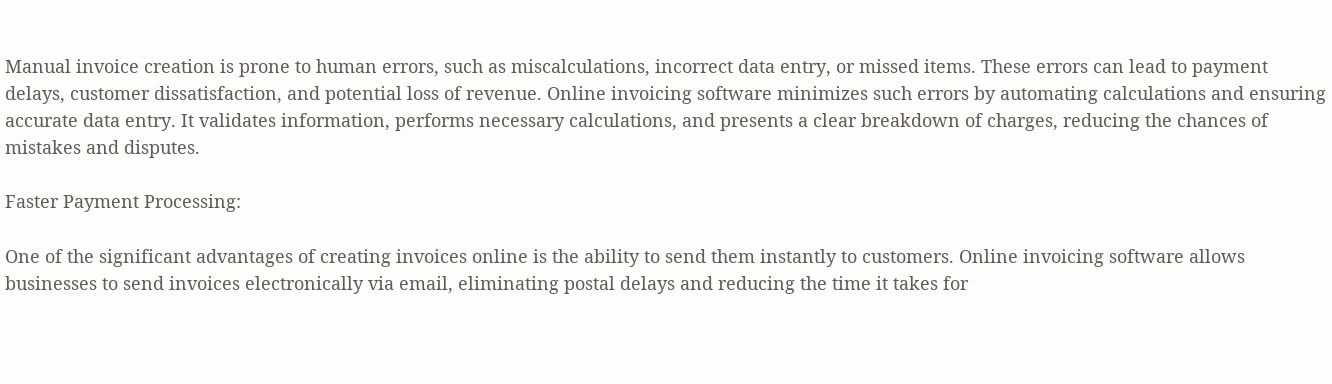Manual invoice creation is prone to human errors, such as miscalculations, incorrect data entry, or missed items. These errors can lead to payment delays, customer dissatisfaction, and potential loss of revenue. Online invoicing software minimizes such errors by automating calculations and ensuring accurate data entry. It validates information, performs necessary calculations, and presents a clear breakdown of charges, reducing the chances of mistakes and disputes.

Faster Payment Processing:

One of the significant advantages of creating invoices online is the ability to send them instantly to customers. Online invoicing software allows businesses to send invoices electronically via email, eliminating postal delays and reducing the time it takes for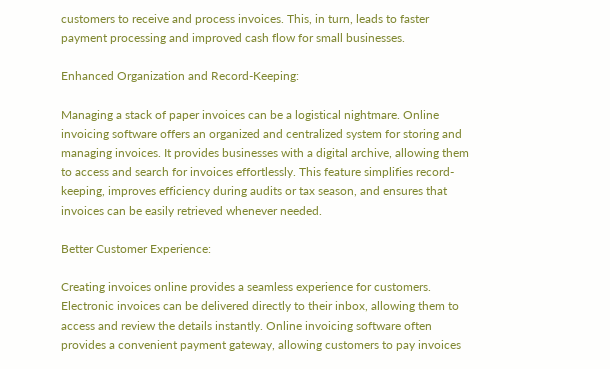customers to receive and process invoices. This, in turn, leads to faster payment processing and improved cash flow for small businesses.

Enhanced Organization and Record-Keeping:

Managing a stack of paper invoices can be a logistical nightmare. Online invoicing software offers an organized and centralized system for storing and managing invoices. It provides businesses with a digital archive, allowing them to access and search for invoices effortlessly. This feature simplifies record-keeping, improves efficiency during audits or tax season, and ensures that invoices can be easily retrieved whenever needed.

Better Customer Experience:

Creating invoices online provides a seamless experience for customers. Electronic invoices can be delivered directly to their inbox, allowing them to access and review the details instantly. Online invoicing software often provides a convenient payment gateway, allowing customers to pay invoices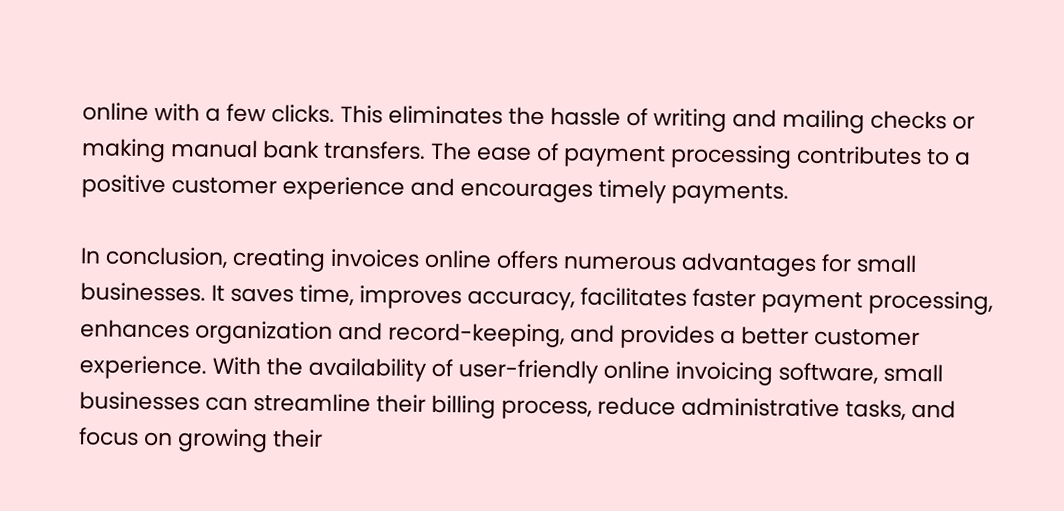online with a few clicks. This eliminates the hassle of writing and mailing checks or making manual bank transfers. The ease of payment processing contributes to a positive customer experience and encourages timely payments.

In conclusion, creating invoices online offers numerous advantages for small businesses. It saves time, improves accuracy, facilitates faster payment processing, enhances organization and record-keeping, and provides a better customer experience. With the availability of user-friendly online invoicing software, small businesses can streamline their billing process, reduce administrative tasks, and focus on growing their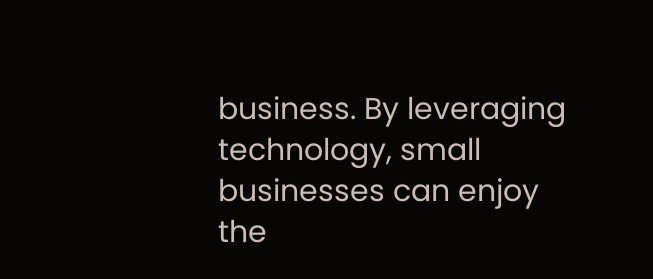business. By leveraging technology, small businesses can enjoy the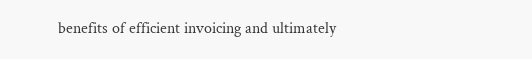benefits of efficient invoicing and ultimately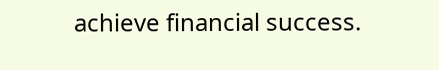achieve financial success.